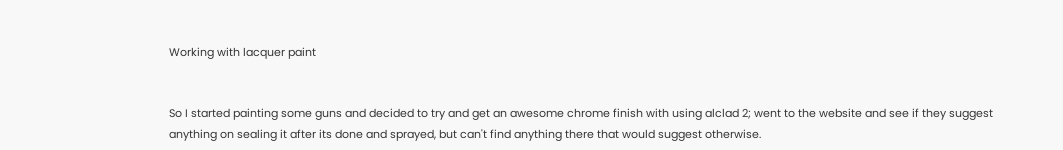Working with lacquer paint


So I started painting some guns and decided to try and get an awesome chrome finish with using alclad 2; went to the website and see if they suggest anything on sealing it after its done and sprayed, but can't find anything there that would suggest otherwise.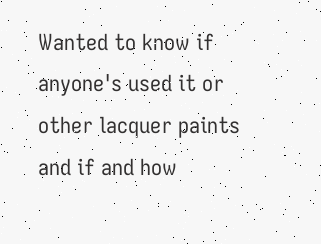Wanted to know if anyone's used it or other lacquer paints and if and how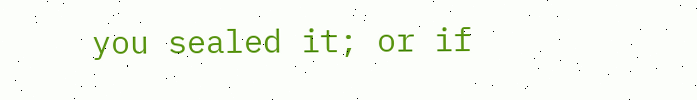you sealed it; or if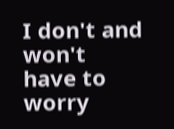I don't and won't have to worry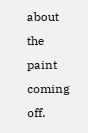about the paint coming off.